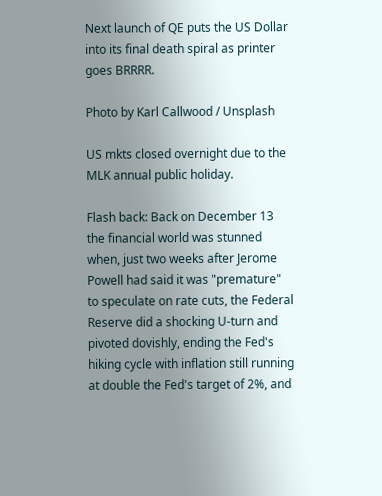Next launch of QE puts the US Dollar into its final death spiral as printer goes BRRRR.

Photo by Karl Callwood / Unsplash

US mkts closed overnight due to the MLK annual public holiday.

Flash back: Back on December 13 the financial world was stunned when, just two weeks after Jerome Powell had said it was "premature" to speculate on rate cuts, the Federal Reserve did a shocking U-turn and pivoted dovishly, ending the Fed's hiking cycle with inflation still running at double the Fed's target of 2%, and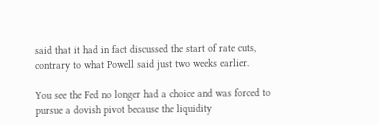said that it had in fact discussed the start of rate cuts, contrary to what Powell said just two weeks earlier.

You see the Fed no longer had a choice and was forced to pursue a dovish pivot because the liquidity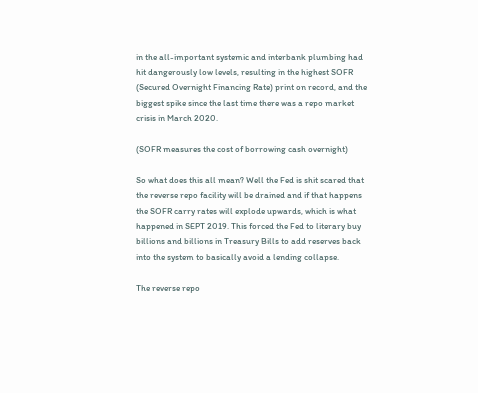in the all-important systemic and interbank plumbing had hit dangerously low levels, resulting in the highest SOFR (Secured Overnight Financing Rate) print on record, and the biggest spike since the last time there was a repo market crisis in March 2020.

(SOFR measures the cost of borrowing cash overnight)

So what does this all mean? Well the Fed is shit scared that the reverse repo facility will be drained and if that happens the SOFR carry rates will explode upwards, which is what happened in SEPT 2019. This forced the Fed to literary buy billions and billions in Treasury Bills to add reserves back into the system to basically avoid a lending collapse.

The reverse repo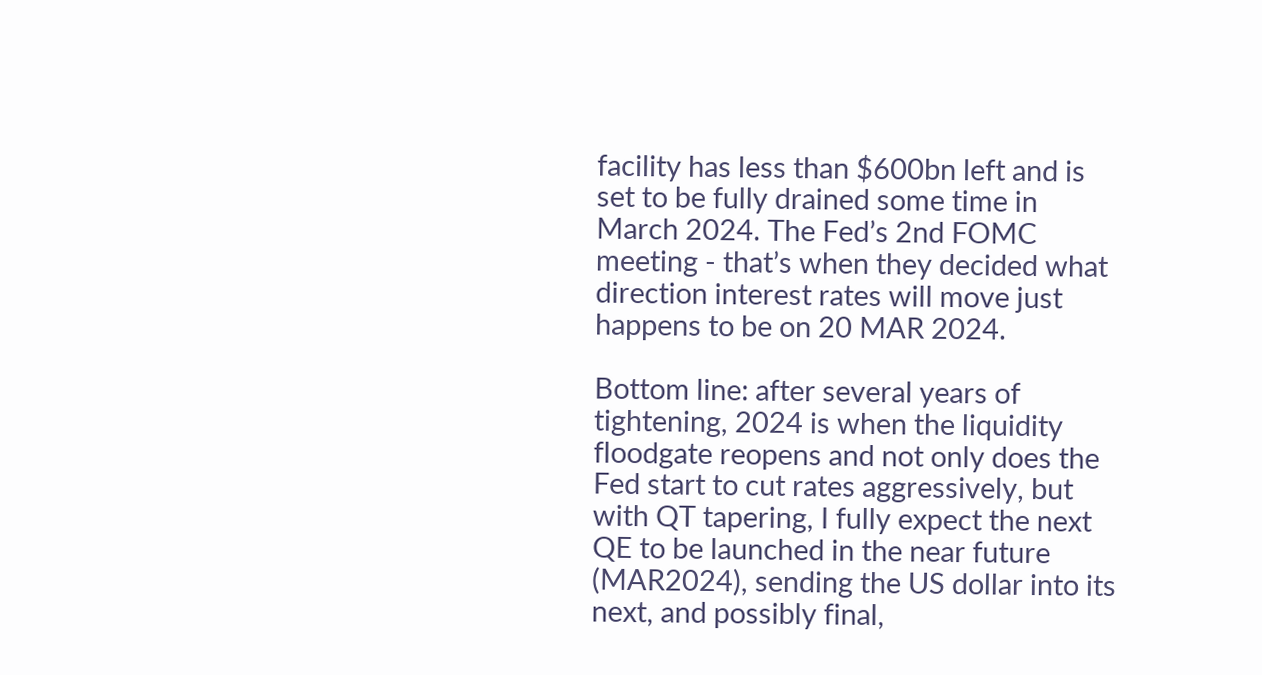facility has less than $600bn left and is set to be fully drained some time in March 2024. The Fed’s 2nd FOMC meeting - that’s when they decided what direction interest rates will move just happens to be on 20 MAR 2024.

Bottom line: after several years of tightening, 2024 is when the liquidity floodgate reopens and not only does the Fed start to cut rates aggressively, but with QT tapering, I fully expect the next QE to be launched in the near future (MAR2024), sending the US dollar into its next, and possibly final,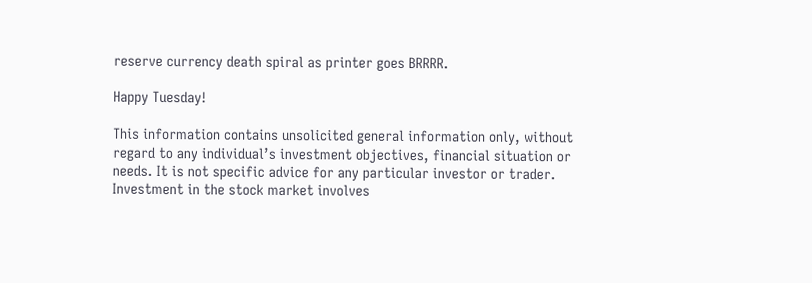reserve currency death spiral as printer goes BRRRR.

Happy Tuesday!

This information contains unsolicited general information only, without regard to any individual’s investment objectives, financial situation or needs. It is not specific advice for any particular investor or trader. Investment in the stock market involves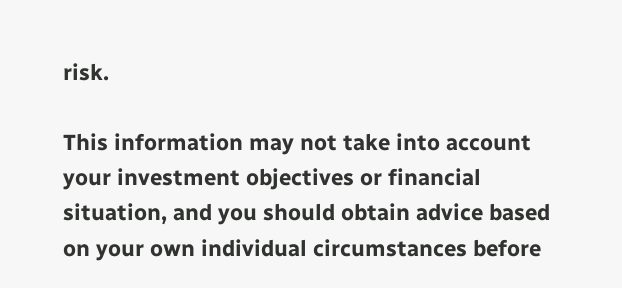risk.

This information may not take into account your investment objectives or financial situation, and you should obtain advice based on your own individual circumstances before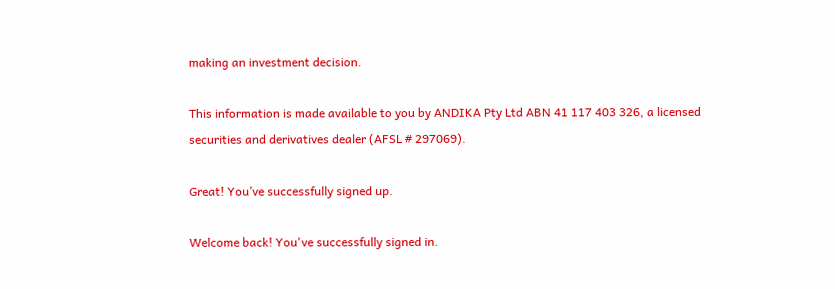making an investment decision.

This information is made available to you by ANDIKA Pty Ltd ABN 41 117 403 326, a licensed securities and derivatives dealer (AFSL # 297069).

Great! You’ve successfully signed up.

Welcome back! You've successfully signed in.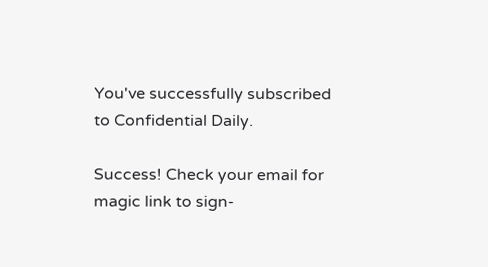You've successfully subscribed to Confidential Daily.

Success! Check your email for magic link to sign-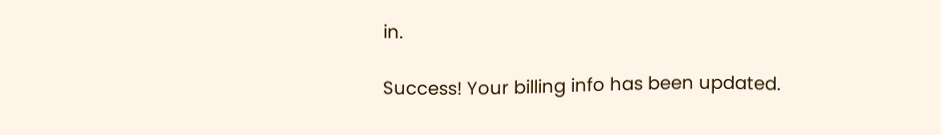in.

Success! Your billing info has been updated.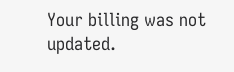Your billing was not updated.